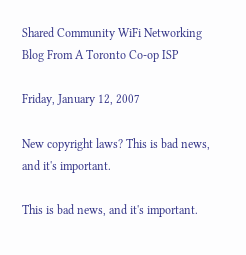Shared Community WiFi Networking Blog From A Toronto Co-op ISP

Friday, January 12, 2007

New copyright laws? This is bad news, and it's important.

This is bad news, and it's important.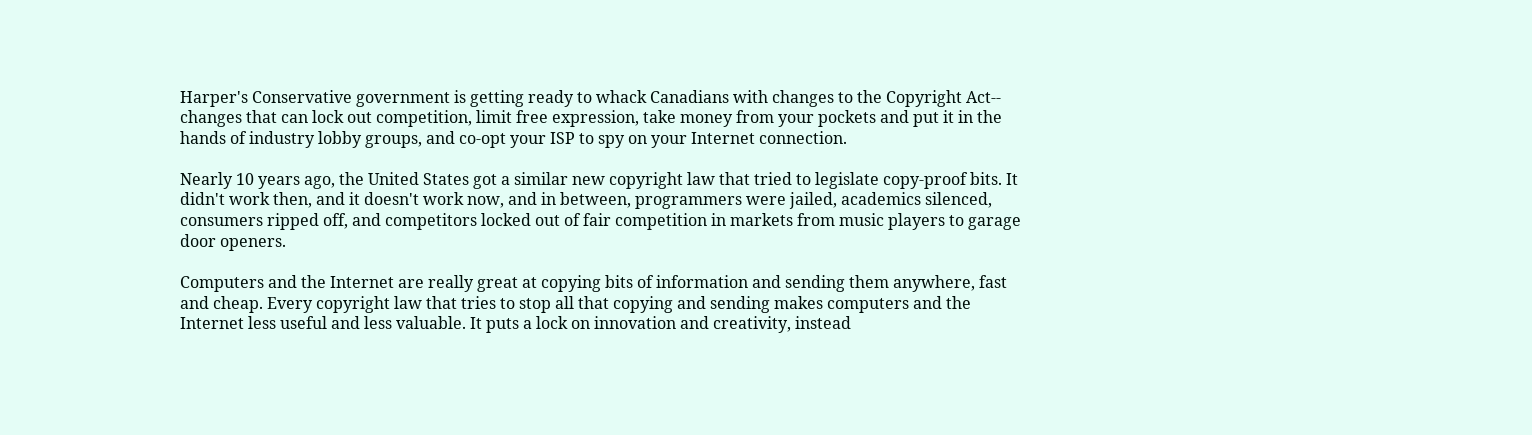Harper's Conservative government is getting ready to whack Canadians with changes to the Copyright Act-- changes that can lock out competition, limit free expression, take money from your pockets and put it in the hands of industry lobby groups, and co-opt your ISP to spy on your Internet connection.

Nearly 10 years ago, the United States got a similar new copyright law that tried to legislate copy-proof bits. It didn't work then, and it doesn't work now, and in between, programmers were jailed, academics silenced, consumers ripped off, and competitors locked out of fair competition in markets from music players to garage door openers.

Computers and the Internet are really great at copying bits of information and sending them anywhere, fast and cheap. Every copyright law that tries to stop all that copying and sending makes computers and the Internet less useful and less valuable. It puts a lock on innovation and creativity, instead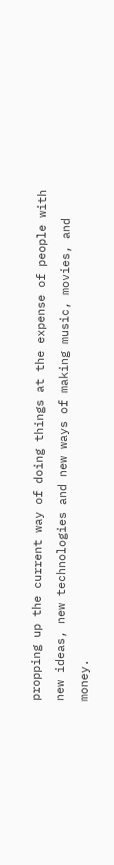propping up the current way of doing things at the expense of people with new ideas, new technologies and new ways of making music, movies, and money.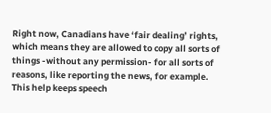Right now, Canadians have ‘fair dealing’ rights, which means they are allowed to copy all sorts of things -without any permission- for all sorts of reasons, like reporting the news, for example. This help keeps speech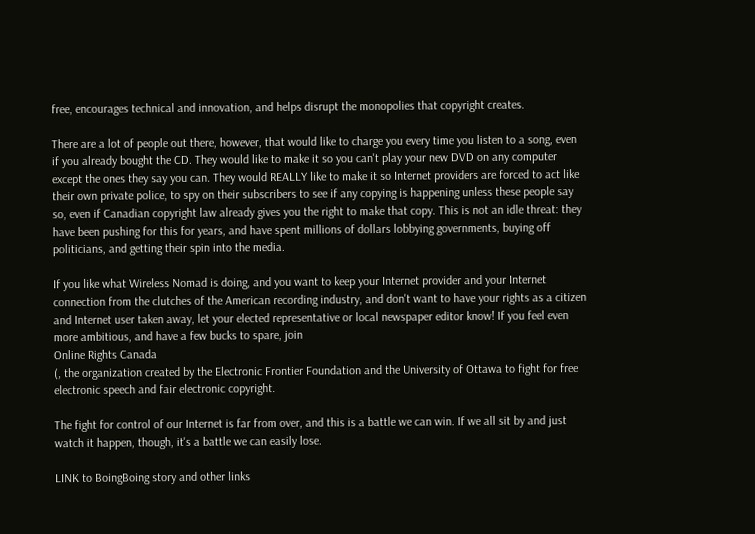free, encourages technical and innovation, and helps disrupt the monopolies that copyright creates.

There are a lot of people out there, however, that would like to charge you every time you listen to a song, even if you already bought the CD. They would like to make it so you can't play your new DVD on any computer except the ones they say you can. They would REALLY like to make it so Internet providers are forced to act like their own private police, to spy on their subscribers to see if any copying is happening unless these people say so, even if Canadian copyright law already gives you the right to make that copy. This is not an idle threat: they have been pushing for this for years, and have spent millions of dollars lobbying governments, buying off politicians, and getting their spin into the media.

If you like what Wireless Nomad is doing, and you want to keep your Internet provider and your Internet connection from the clutches of the American recording industry, and don't want to have your rights as a citizen and Internet user taken away, let your elected representative or local newspaper editor know! If you feel even more ambitious, and have a few bucks to spare, join
Online Rights Canada
(, the organization created by the Electronic Frontier Foundation and the University of Ottawa to fight for free electronic speech and fair electronic copyright.

The fight for control of our Internet is far from over, and this is a battle we can win. If we all sit by and just watch it happen, though, it's a battle we can easily lose.

LINK to BoingBoing story and other links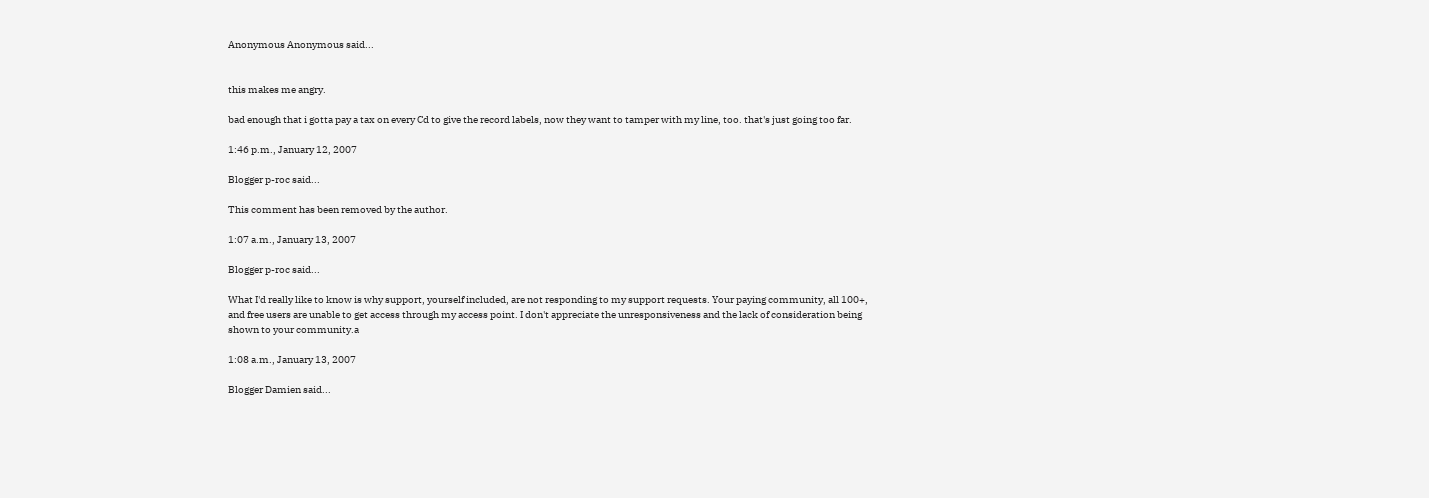Anonymous Anonymous said...


this makes me angry.

bad enough that i gotta pay a tax on every Cd to give the record labels, now they want to tamper with my line, too. that's just going too far.

1:46 p.m., January 12, 2007

Blogger p-roc said...

This comment has been removed by the author.

1:07 a.m., January 13, 2007

Blogger p-roc said...

What I'd really like to know is why support, yourself included, are not responding to my support requests. Your paying community, all 100+, and free users are unable to get access through my access point. I don't appreciate the unresponsiveness and the lack of consideration being shown to your community.a

1:08 a.m., January 13, 2007

Blogger Damien said...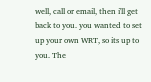well, call or email, then i'll get back to you. you wanted to set up your own WRT, so its up to you. The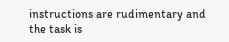instructions are rudimentary and the task is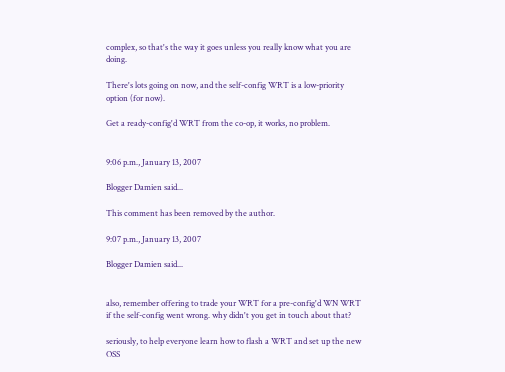complex, so that's the way it goes unless you really know what you are doing.

There's lots going on now, and the self-config WRT is a low-priority option (for now).

Get a ready-config'd WRT from the co-op, it works, no problem.


9:06 p.m., January 13, 2007

Blogger Damien said...

This comment has been removed by the author.

9:07 p.m., January 13, 2007

Blogger Damien said...


also, remember offering to trade your WRT for a pre-config'd WN WRT if the self-config went wrong. why didn't you get in touch about that?

seriously, to help everyone learn how to flash a WRT and set up the new OSS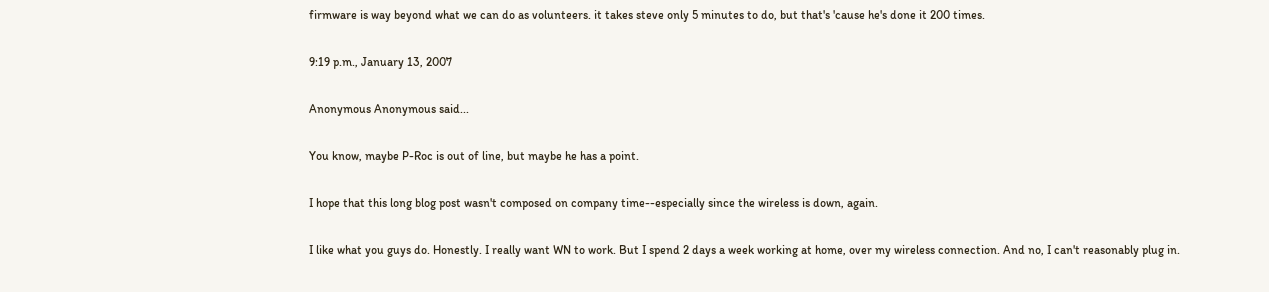firmware is way beyond what we can do as volunteers. it takes steve only 5 minutes to do, but that's 'cause he's done it 200 times.

9:19 p.m., January 13, 2007

Anonymous Anonymous said...

You know, maybe P-Roc is out of line, but maybe he has a point.

I hope that this long blog post wasn't composed on company time--especially since the wireless is down, again.

I like what you guys do. Honestly. I really want WN to work. But I spend 2 days a week working at home, over my wireless connection. And no, I can't reasonably plug in.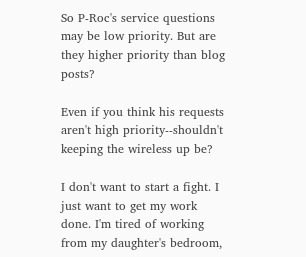So P-Roc's service questions may be low priority. But are they higher priority than blog posts?

Even if you think his requests aren't high priority--shouldn't keeping the wireless up be?

I don't want to start a fight. I just want to get my work done. I'm tired of working from my daughter's bedroom,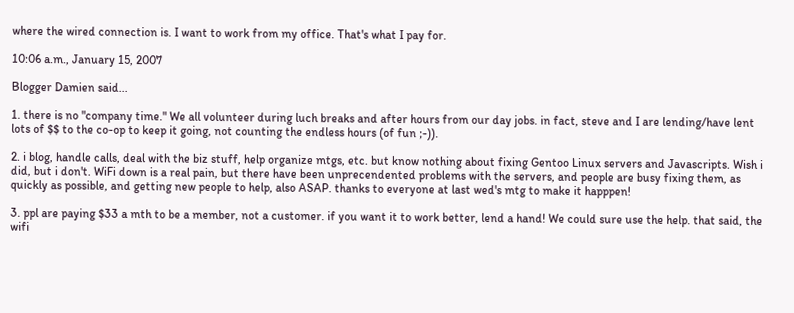where the wired connection is. I want to work from my office. That's what I pay for.

10:06 a.m., January 15, 2007

Blogger Damien said...

1. there is no "company time." We all volunteer during luch breaks and after hours from our day jobs. in fact, steve and I are lending/have lent lots of $$ to the co-op to keep it going, not counting the endless hours (of fun ;-)).

2. i blog, handle calls, deal with the biz stuff, help organize mtgs, etc. but know nothing about fixing Gentoo Linux servers and Javascripts. Wish i did, but i don't. WiFi down is a real pain, but there have been unprecendented problems with the servers, and people are busy fixing them, as quickly as possible, and getting new people to help, also ASAP. thanks to everyone at last wed's mtg to make it happpen!

3. ppl are paying $33 a mth to be a member, not a customer. if you want it to work better, lend a hand! We could sure use the help. that said, the wifi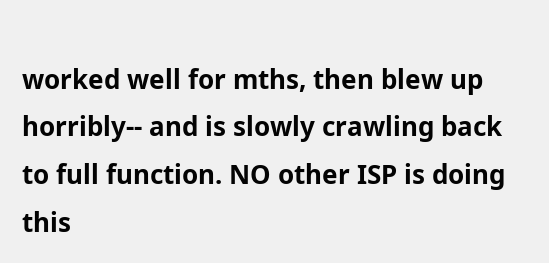worked well for mths, then blew up horribly-- and is slowly crawling back to full function. NO other ISP is doing this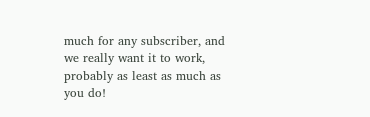much for any subscriber, and we really want it to work, probably as least as much as you do!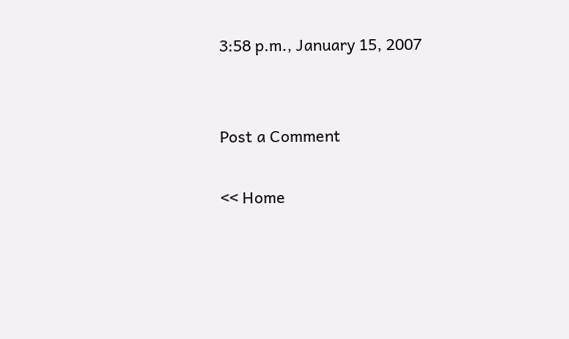3:58 p.m., January 15, 2007


Post a Comment

<< Home